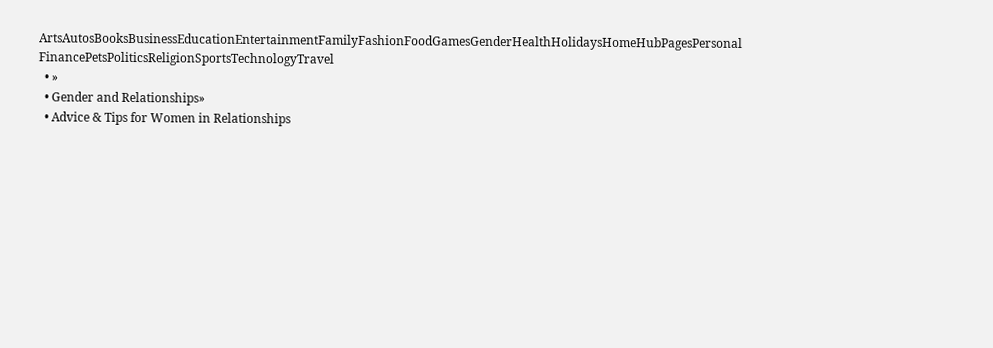ArtsAutosBooksBusinessEducationEntertainmentFamilyFashionFoodGamesGenderHealthHolidaysHomeHubPagesPersonal FinancePetsPoliticsReligionSportsTechnologyTravel
  • »
  • Gender and Relationships»
  • Advice & Tips for Women in Relationships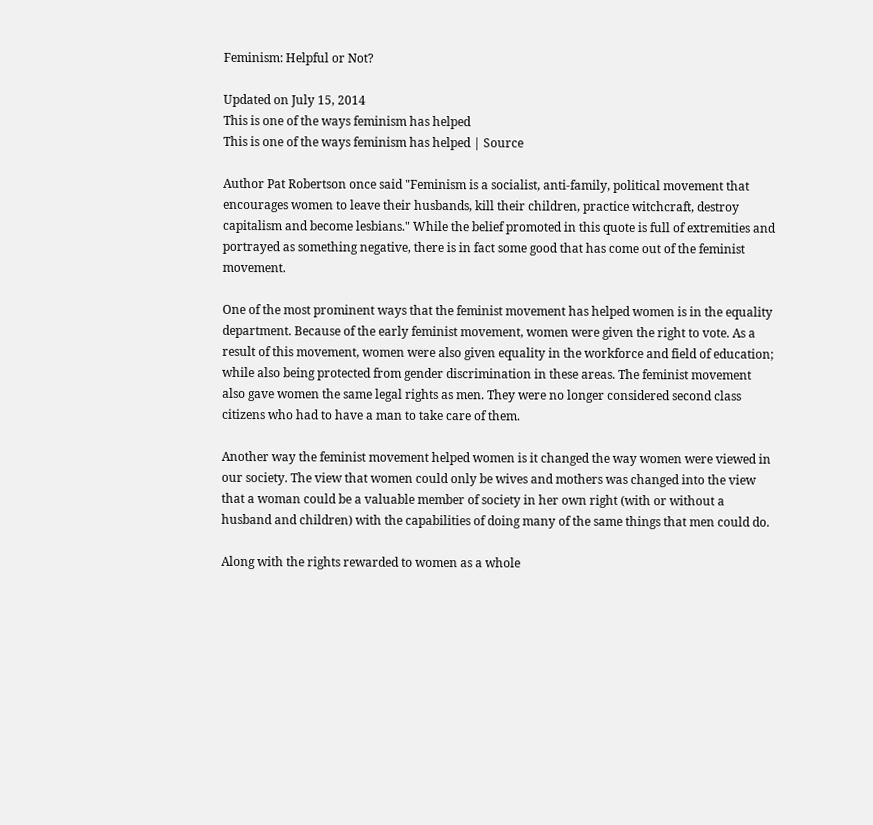Feminism: Helpful or Not?

Updated on July 15, 2014
This is one of the ways feminism has helped
This is one of the ways feminism has helped | Source

Author Pat Robertson once said "Feminism is a socialist, anti-family, political movement that encourages women to leave their husbands, kill their children, practice witchcraft, destroy capitalism and become lesbians." While the belief promoted in this quote is full of extremities and portrayed as something negative, there is in fact some good that has come out of the feminist movement.

One of the most prominent ways that the feminist movement has helped women is in the equality department. Because of the early feminist movement, women were given the right to vote. As a result of this movement, women were also given equality in the workforce and field of education; while also being protected from gender discrimination in these areas. The feminist movement also gave women the same legal rights as men. They were no longer considered second class citizens who had to have a man to take care of them.

Another way the feminist movement helped women is it changed the way women were viewed in our society. The view that women could only be wives and mothers was changed into the view that a woman could be a valuable member of society in her own right (with or without a husband and children) with the capabilities of doing many of the same things that men could do.

Along with the rights rewarded to women as a whole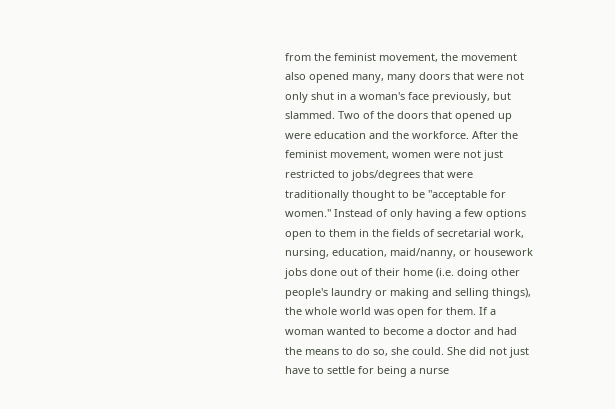from the feminist movement, the movement also opened many, many doors that were not only shut in a woman's face previously, but slammed. Two of the doors that opened up were education and the workforce. After the feminist movement, women were not just restricted to jobs/degrees that were traditionally thought to be "acceptable for women." Instead of only having a few options open to them in the fields of secretarial work, nursing, education, maid/nanny, or housework jobs done out of their home (i.e. doing other people's laundry or making and selling things), the whole world was open for them. If a woman wanted to become a doctor and had the means to do so, she could. She did not just have to settle for being a nurse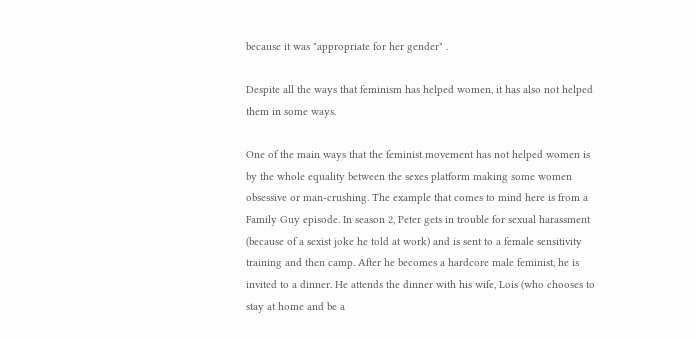because it was "appropriate for her gender" .

Despite all the ways that feminism has helped women, it has also not helped them in some ways.

One of the main ways that the feminist movement has not helped women is by the whole equality between the sexes platform making some women obsessive or man-crushing. The example that comes to mind here is from a Family Guy episode. In season 2, Peter gets in trouble for sexual harassment (because of a sexist joke he told at work) and is sent to a female sensitivity training and then camp. After he becomes a hardcore male feminist, he is invited to a dinner. He attends the dinner with his wife, Lois (who chooses to stay at home and be a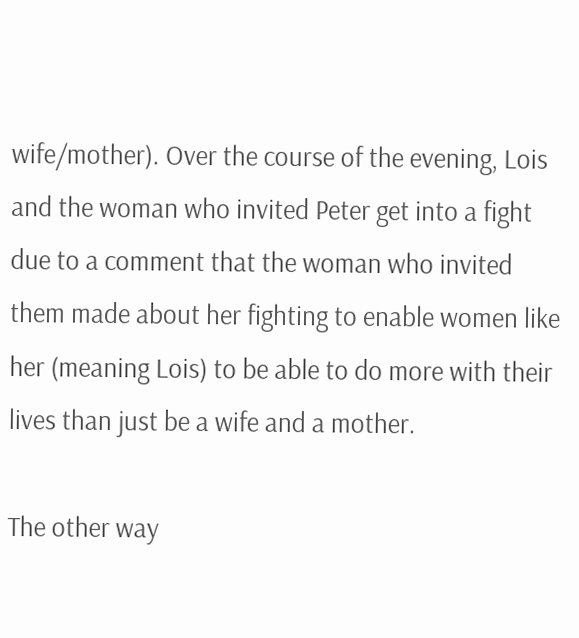wife/mother). Over the course of the evening, Lois and the woman who invited Peter get into a fight due to a comment that the woman who invited them made about her fighting to enable women like her (meaning Lois) to be able to do more with their lives than just be a wife and a mother.

The other way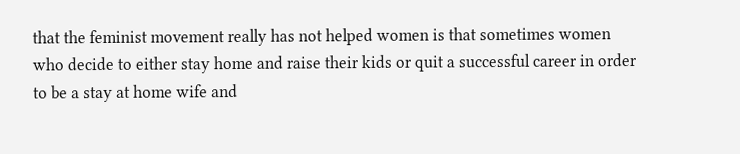that the feminist movement really has not helped women is that sometimes women who decide to either stay home and raise their kids or quit a successful career in order to be a stay at home wife and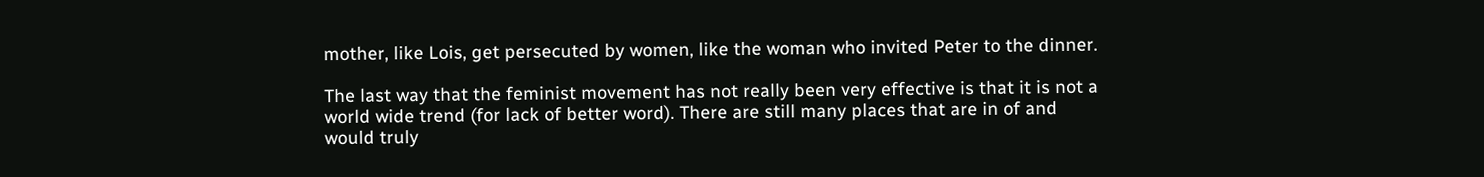mother, like Lois, get persecuted by women, like the woman who invited Peter to the dinner.

The last way that the feminist movement has not really been very effective is that it is not a world wide trend (for lack of better word). There are still many places that are in of and would truly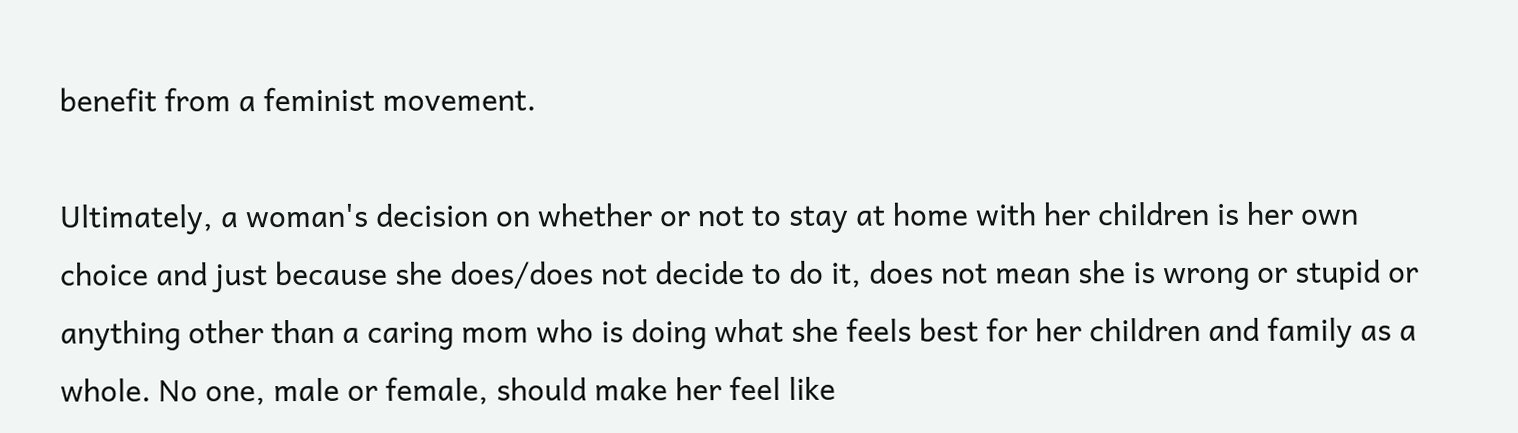benefit from a feminist movement.

Ultimately, a woman's decision on whether or not to stay at home with her children is her own choice and just because she does/does not decide to do it, does not mean she is wrong or stupid or anything other than a caring mom who is doing what she feels best for her children and family as a whole. No one, male or female, should make her feel like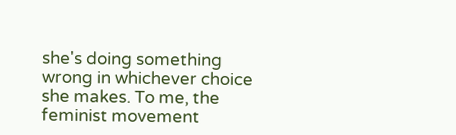she's doing something wrong in whichever choice she makes. To me, the feminist movement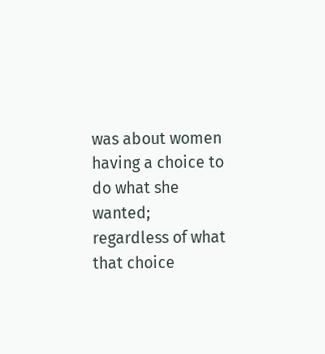was about women having a choice to do what she wanted; regardless of what that choice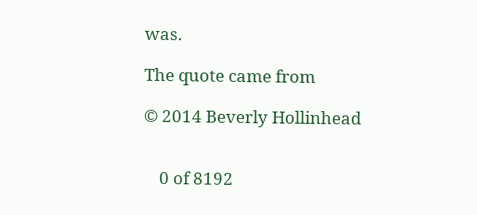was.

The quote came from

© 2014 Beverly Hollinhead


    0 of 8192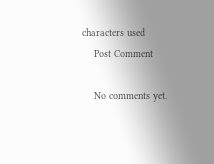characters used
    Post Comment

    No comments yet.